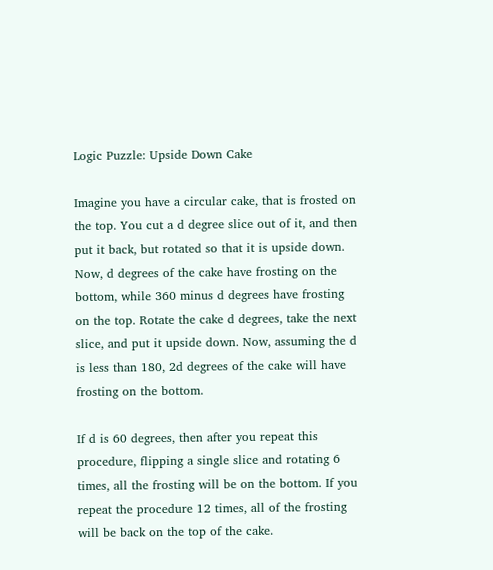Logic Puzzle: Upside Down Cake

Imagine you have a circular cake, that is frosted on the top. You cut a d degree slice out of it, and then put it back, but rotated so that it is upside down. Now, d degrees of the cake have frosting on the bottom, while 360 minus d degrees have frosting on the top. Rotate the cake d degrees, take the next slice, and put it upside down. Now, assuming the d is less than 180, 2d degrees of the cake will have frosting on the bottom.

If d is 60 degrees, then after you repeat this procedure, flipping a single slice and rotating 6 times, all the frosting will be on the bottom. If you repeat the procedure 12 times, all of the frosting will be back on the top of the cake.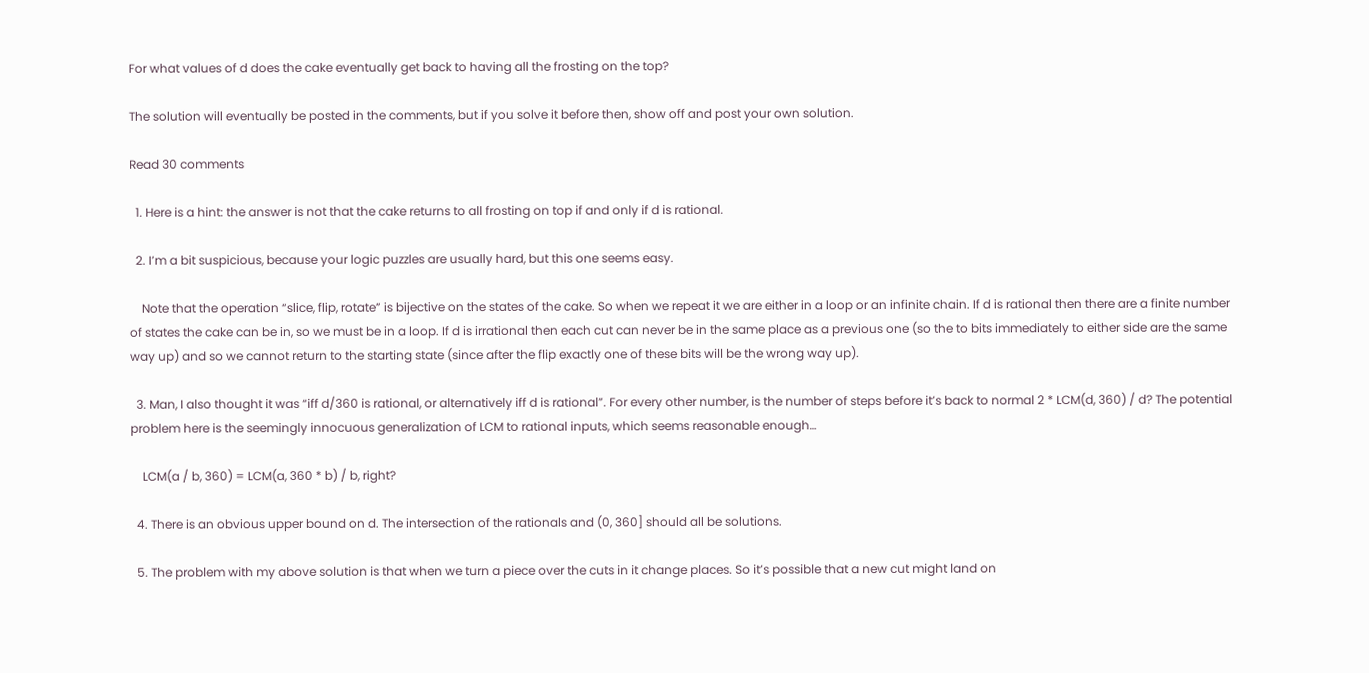For what values of d does the cake eventually get back to having all the frosting on the top?

The solution will eventually be posted in the comments, but if you solve it before then, show off and post your own solution.

Read 30 comments

  1. Here is a hint: the answer is not that the cake returns to all frosting on top if and only if d is rational.

  2. I’m a bit suspicious, because your logic puzzles are usually hard, but this one seems easy.

    Note that the operation “slice, flip, rotate” is bijective on the states of the cake. So when we repeat it we are either in a loop or an infinite chain. If d is rational then there are a finite number of states the cake can be in, so we must be in a loop. If d is irrational then each cut can never be in the same place as a previous one (so the to bits immediately to either side are the same way up) and so we cannot return to the starting state (since after the flip exactly one of these bits will be the wrong way up).

  3. Man, I also thought it was “iff d/360 is rational, or alternatively iff d is rational”. For every other number, is the number of steps before it’s back to normal 2 * LCM(d, 360) / d? The potential problem here is the seemingly innocuous generalization of LCM to rational inputs, which seems reasonable enough…

    LCM(a / b, 360) = LCM(a, 360 * b) / b, right?

  4. There is an obvious upper bound on d. The intersection of the rationals and (0, 360] should all be solutions.

  5. The problem with my above solution is that when we turn a piece over the cuts in it change places. So it’s possible that a new cut might land on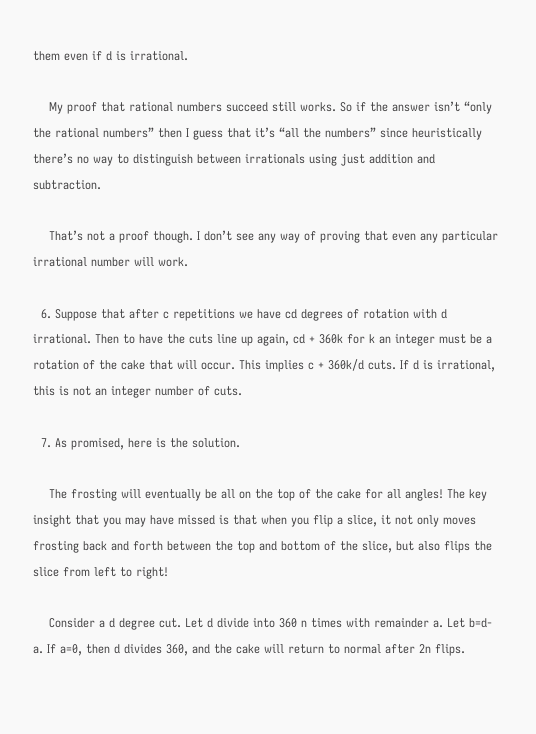them even if d is irrational.

    My proof that rational numbers succeed still works. So if the answer isn’t “only the rational numbers” then I guess that it’s “all the numbers” since heuristically there’s no way to distinguish between irrationals using just addition and subtraction.

    That’s not a proof though. I don’t see any way of proving that even any particular irrational number will work.

  6. Suppose that after c repetitions we have cd degrees of rotation with d irrational. Then to have the cuts line up again, cd + 360k for k an integer must be a rotation of the cake that will occur. This implies c + 360k/d cuts. If d is irrational, this is not an integer number of cuts.

  7. As promised, here is the solution.

    The frosting will eventually be all on the top of the cake for all angles! The key insight that you may have missed is that when you flip a slice, it not only moves frosting back and forth between the top and bottom of the slice, but also flips the slice from left to right!

    Consider a d degree cut. Let d divide into 360 n times with remainder a. Let b=d-a. If a=0, then d divides 360, and the cake will return to normal after 2n flips.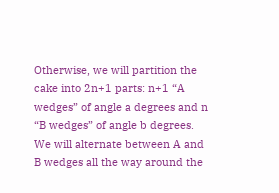Otherwise, we will partition the cake into 2n+1 parts: n+1 “A wedges” of angle a degrees and n “B wedges” of angle b degrees. We will alternate between A and B wedges all the way around the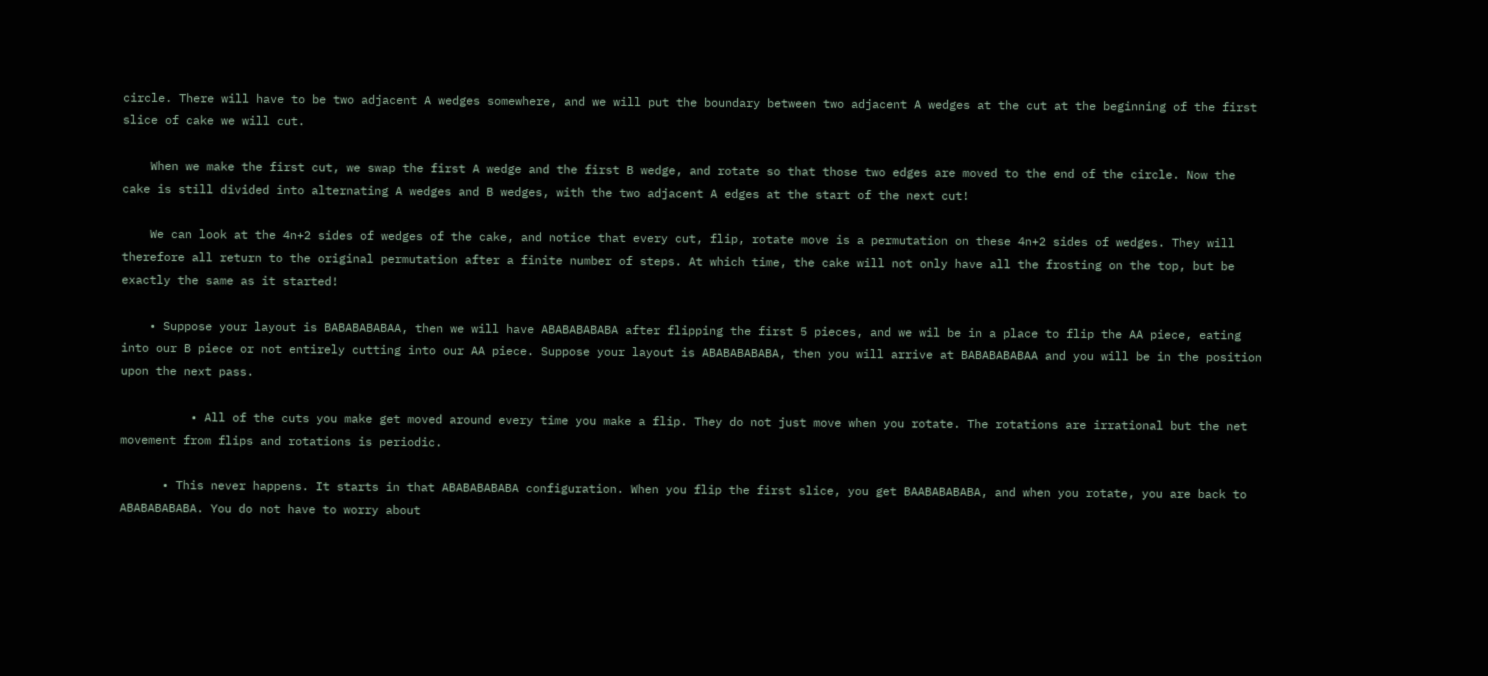circle. There will have to be two adjacent A wedges somewhere, and we will put the boundary between two adjacent A wedges at the cut at the beginning of the first slice of cake we will cut.

    When we make the first cut, we swap the first A wedge and the first B wedge, and rotate so that those two edges are moved to the end of the circle. Now the cake is still divided into alternating A wedges and B wedges, with the two adjacent A edges at the start of the next cut!

    We can look at the 4n+2 sides of wedges of the cake, and notice that every cut, flip, rotate move is a permutation on these 4n+2 sides of wedges. They will therefore all return to the original permutation after a finite number of steps. At which time, the cake will not only have all the frosting on the top, but be exactly the same as it started!

    • Suppose your layout is BABABABABAA, then we will have ABABABABABA after flipping the first 5 pieces, and we wil be in a place to flip the AA piece, eating into our B piece or not entirely cutting into our AA piece. Suppose your layout is ABABABABABA, then you will arrive at BABABABABAA and you will be in the position upon the next pass.

          • All of the cuts you make get moved around every time you make a flip. They do not just move when you rotate. The rotations are irrational but the net movement from flips and rotations is periodic.

      • This never happens. It starts in that ABABABABABA configuration. When you flip the first slice, you get BAABABABABA, and when you rotate, you are back to ABABABABABA. You do not have to worry about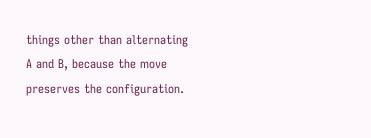things other than alternating A and B, because the move preserves the configuration.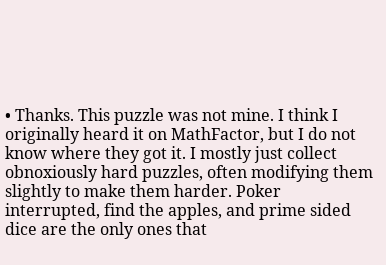• Thanks. This puzzle was not mine. I think I originally heard it on MathFactor, but I do not know where they got it. I mostly just collect obnoxiously hard puzzles, often modifying them slightly to make them harder. Poker interrupted, find the apples, and prime sided dice are the only ones that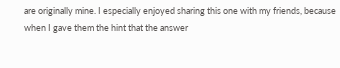are originally mine. I especially enjoyed sharing this one with my friends, because when I gave them the hint that the answer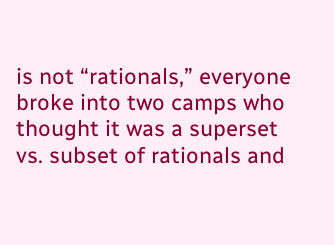is not “rationals,” everyone broke into two camps who thought it was a superset vs. subset of rationals and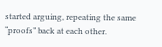started arguing, repeating the same “proofs” back at each other.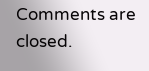Comments are closed.